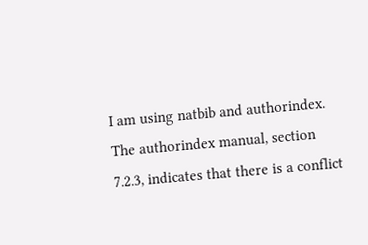I am using natbib and authorindex. The authorindex manual, section 7.2.3, indicates that there is a conflict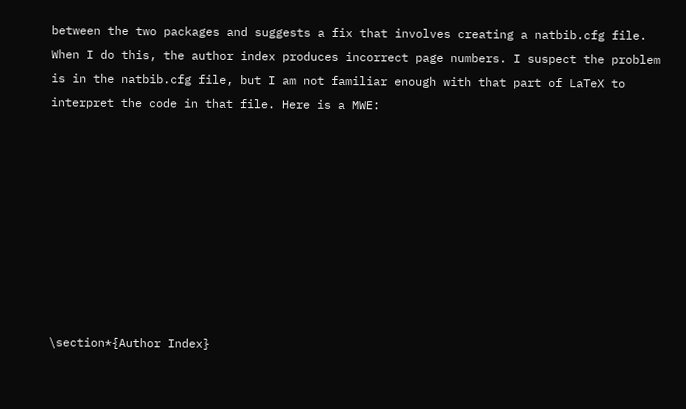between the two packages and suggests a fix that involves creating a natbib.cfg file. When I do this, the author index produces incorrect page numbers. I suspect the problem is in the natbib.cfg file, but I am not familiar enough with that part of LaTeX to interpret the code in that file. Here is a MWE:









\section*{Author Index}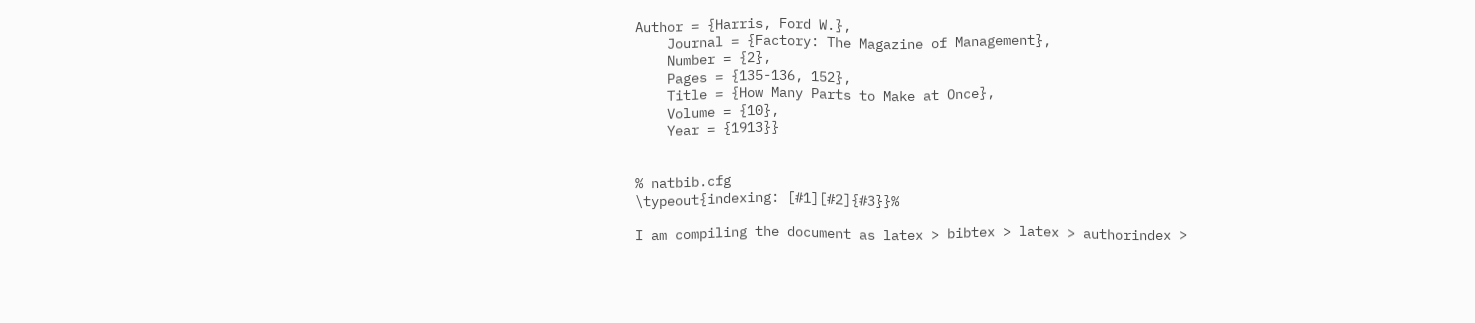Author = {Harris, Ford W.},
    Journal = {Factory: The Magazine of Management},
    Number = {2},
    Pages = {135-136, 152},
    Title = {How Many Parts to Make at Once},
    Volume = {10},
    Year = {1913}}


% natbib.cfg
\typeout{indexing: [#1][#2]{#3}}%

I am compiling the document as latex > bibtex > latex > authorindex >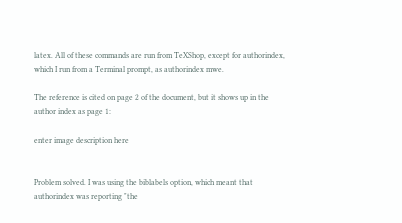latex. All of these commands are run from TeXShop, except for authorindex, which I run from a Terminal prompt, as authorindex mwe.

The reference is cited on page 2 of the document, but it shows up in the author index as page 1:

enter image description here


Problem solved. I was using the biblabels option, which meant that authorindex was reporting "the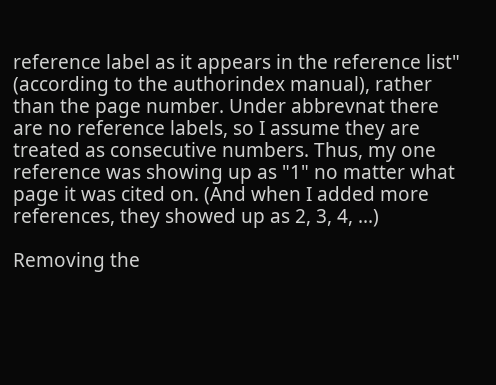reference label as it appears in the reference list" (according to the authorindex manual), rather than the page number. Under abbrevnat there are no reference labels, so I assume they are treated as consecutive numbers. Thus, my one reference was showing up as "1" no matter what page it was cited on. (And when I added more references, they showed up as 2, 3, 4, ...)

Removing the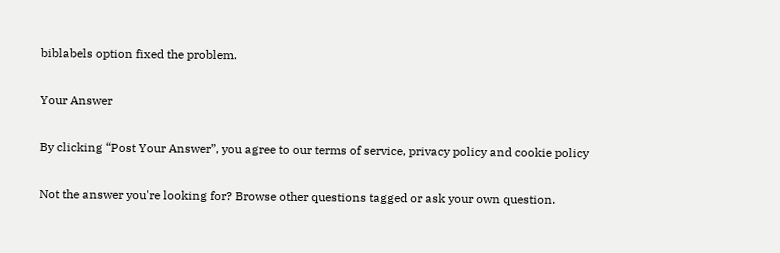biblabels option fixed the problem.

Your Answer

By clicking “Post Your Answer”, you agree to our terms of service, privacy policy and cookie policy

Not the answer you're looking for? Browse other questions tagged or ask your own question.